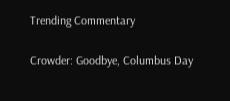Trending Commentary

Crowder: Goodbye, Columbus Day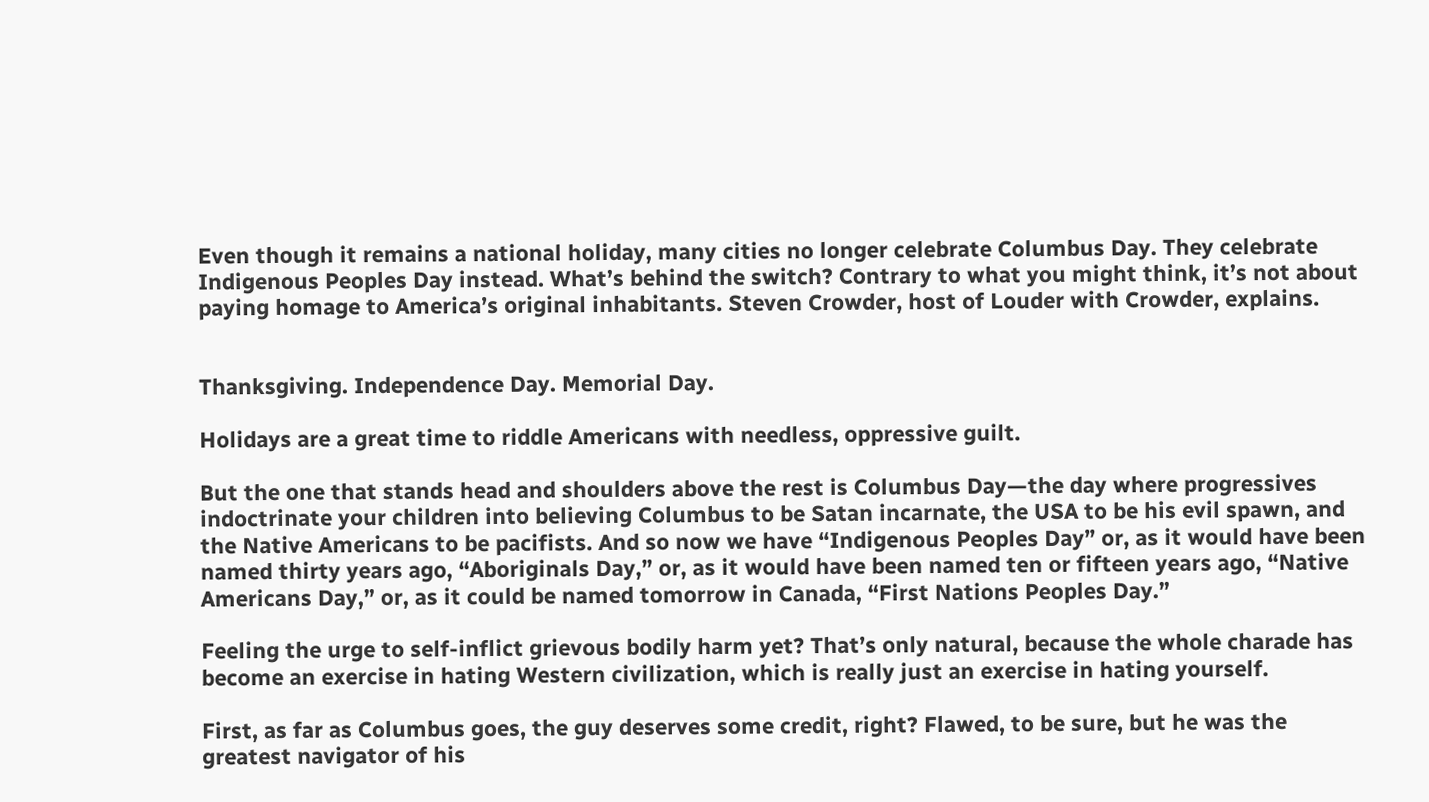Even though it remains a national holiday, many cities no longer celebrate Columbus Day. They celebrate Indigenous Peoples Day instead. What’s behind the switch? Contrary to what you might think, it’s not about paying homage to America’s original inhabitants. Steven Crowder, host of Louder with Crowder, explains.


Thanksgiving. Independence Day. Memorial Day.

Holidays are a great time to riddle Americans with needless, oppressive guilt.

But the one that stands head and shoulders above the rest is Columbus Day—the day where progressives indoctrinate your children into believing Columbus to be Satan incarnate, the USA to be his evil spawn, and the Native Americans to be pacifists. And so now we have “Indigenous Peoples Day” or, as it would have been named thirty years ago, “Aboriginals Day,” or, as it would have been named ten or fifteen years ago, “Native Americans Day,” or, as it could be named tomorrow in Canada, “First Nations Peoples Day.”

Feeling the urge to self-inflict grievous bodily harm yet? That’s only natural, because the whole charade has become an exercise in hating Western civilization, which is really just an exercise in hating yourself.

First, as far as Columbus goes, the guy deserves some credit, right? Flawed, to be sure, but he was the greatest navigator of his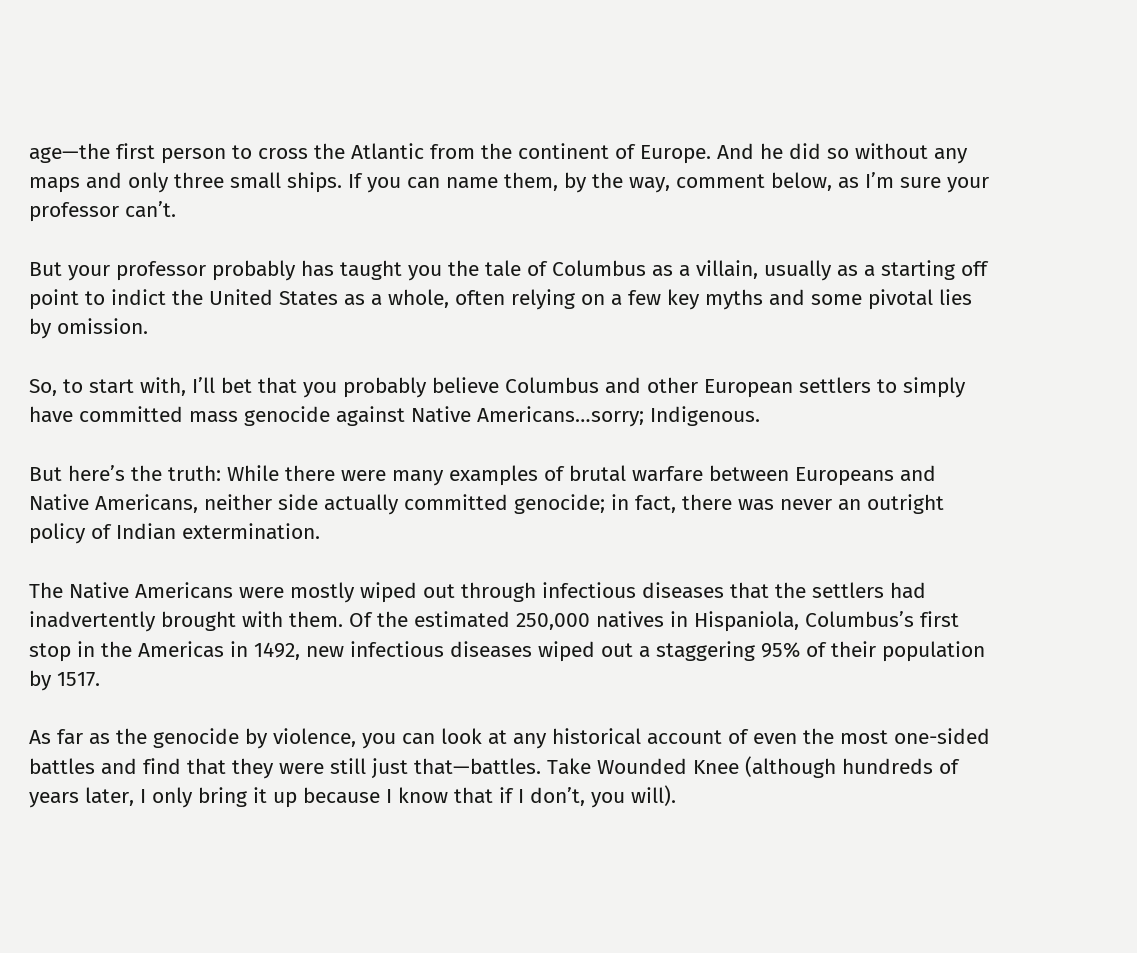age—the first person to cross the Atlantic from the continent of Europe. And he did so without any maps and only three small ships. If you can name them, by the way, comment below, as I’m sure your professor can’t.

But your professor probably has taught you the tale of Columbus as a villain, usually as a starting off point to indict the United States as a whole, often relying on a few key myths and some pivotal lies by omission.

So, to start with, I’ll bet that you probably believe Columbus and other European settlers to simply have committed mass genocide against Native Americans…sorry; Indigenous.

But here’s the truth: While there were many examples of brutal warfare between Europeans and Native Americans, neither side actually committed genocide; in fact, there was never an outright policy of Indian extermination.

The Native Americans were mostly wiped out through infectious diseases that the settlers had inadvertently brought with them. Of the estimated 250,000 natives in Hispaniola, Columbus’s first stop in the Americas in 1492, new infectious diseases wiped out a staggering 95% of their population by 1517.

As far as the genocide by violence, you can look at any historical account of even the most one-sided battles and find that they were still just that—battles. Take Wounded Knee (although hundreds of years later, I only bring it up because I know that if I don’t, you will).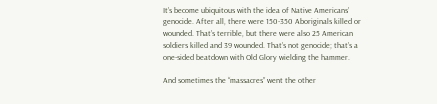It’s become ubiquitous with the idea of Native Americans’ genocide. After all, there were 150-350 Aboriginals killed or wounded. That’s terrible, but there were also 25 American soldiers killed and 39 wounded. That’s not genocide; that’s a one-sided beatdown with Old Glory wielding the hammer.

And sometimes the “massacres” went the other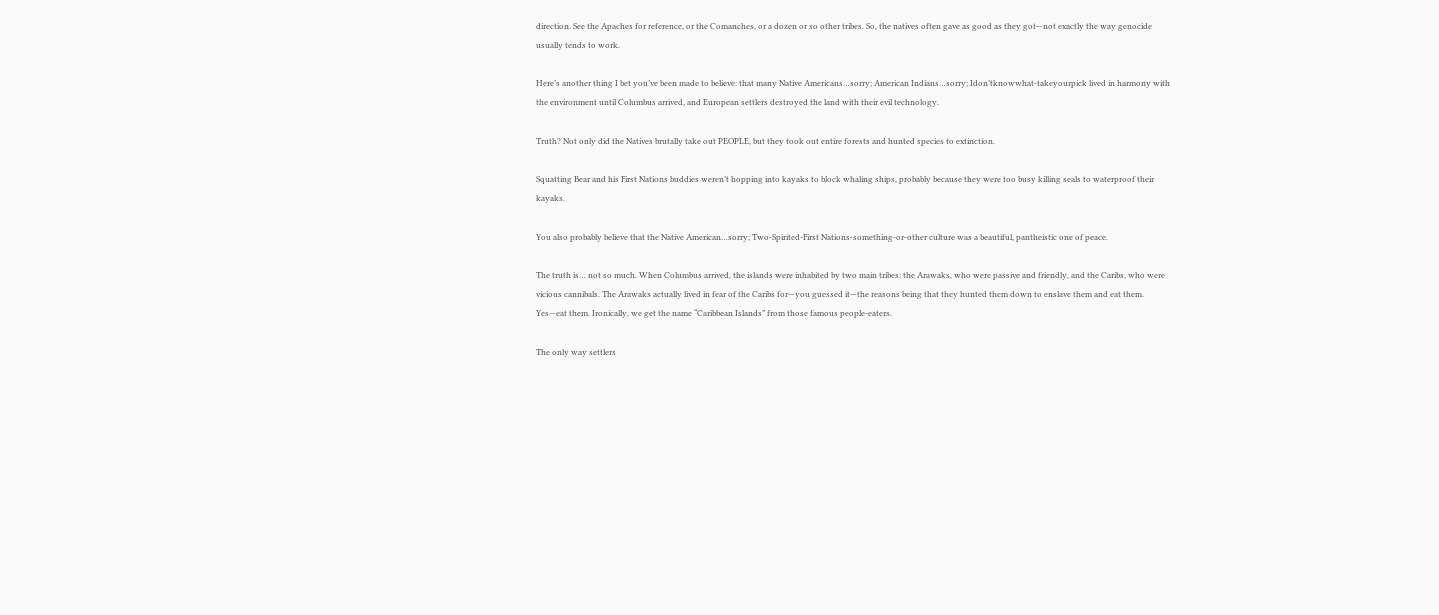direction. See the Apaches for reference, or the Comanches, or a dozen or so other tribes. So, the natives often gave as good as they got—not exactly the way genocide usually tends to work.

Here’s another thing I bet you’ve been made to believe: that many Native Americans…sorry; American Indians…sorry; Idon’tknowwhat-takeyourpick lived in harmony with the environment until Columbus arrived, and European settlers destroyed the land with their evil technology.

Truth? Not only did the Natives brutally take out PEOPLE, but they took out entire forests and hunted species to extinction.

Squatting Bear and his First Nations buddies weren’t hopping into kayaks to block whaling ships, probably because they were too busy killing seals to waterproof their kayaks.

You also probably believe that the Native American…sorry; Two-Spirited-First Nations-something-or-other culture was a beautiful, pantheistic one of peace.

The truth is… not so much. When Columbus arrived, the islands were inhabited by two main tribes: the Arawaks, who were passive and friendly, and the Caribs, who were vicious cannibals. The Arawaks actually lived in fear of the Caribs for—you guessed it—the reasons being that they hunted them down to enslave them and eat them. Yes—eat them. Ironically, we get the name “Caribbean Islands” from those famous people-eaters.

The only way settlers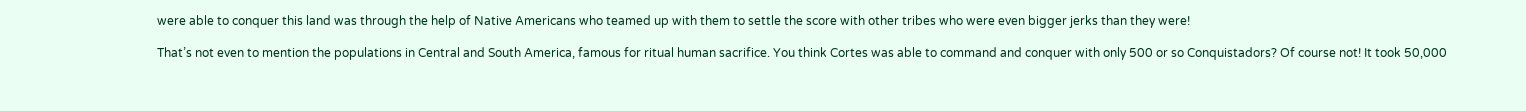were able to conquer this land was through the help of Native Americans who teamed up with them to settle the score with other tribes who were even bigger jerks than they were!

That’s not even to mention the populations in Central and South America, famous for ritual human sacrifice. You think Cortes was able to command and conquer with only 500 or so Conquistadors? Of course not! It took 50,000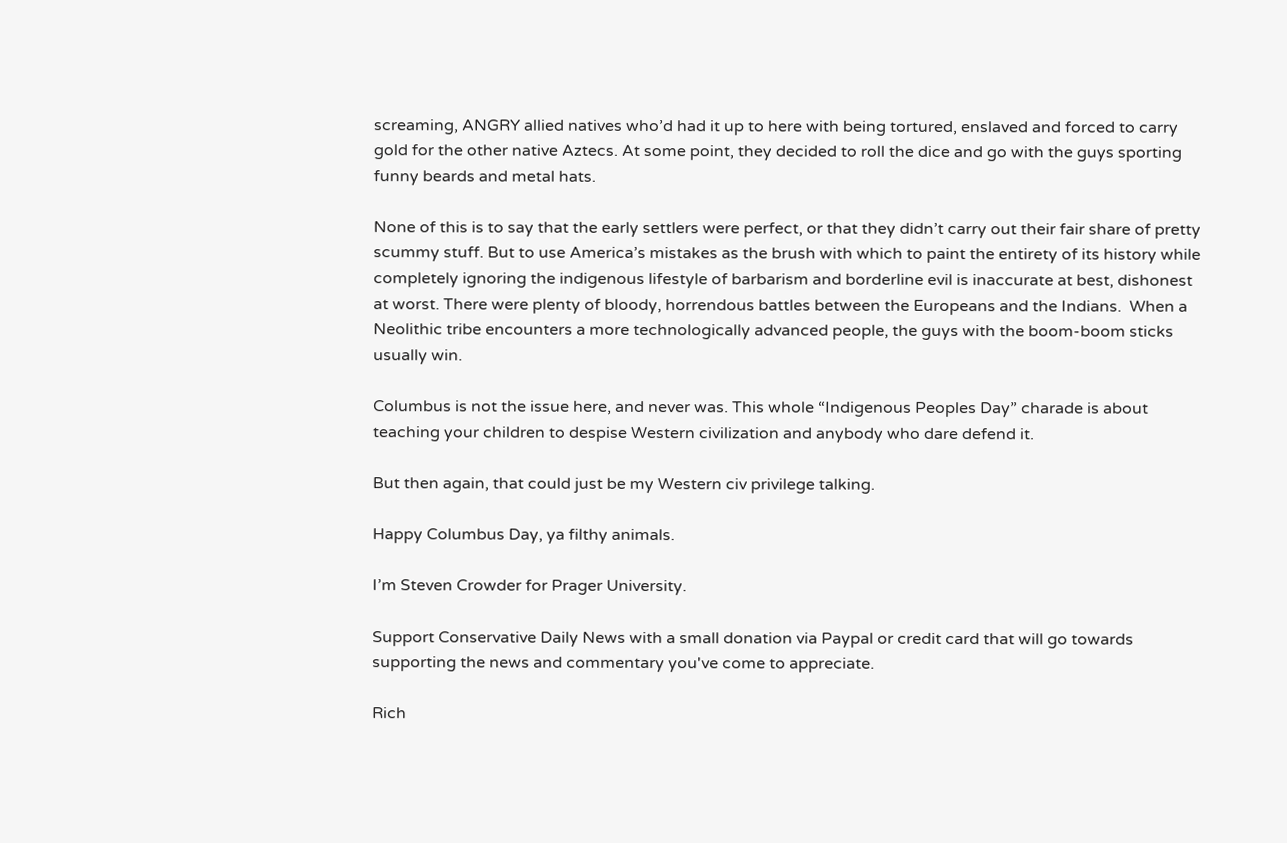screaming, ANGRY allied natives who’d had it up to here with being tortured, enslaved and forced to carry gold for the other native Aztecs. At some point, they decided to roll the dice and go with the guys sporting funny beards and metal hats.

None of this is to say that the early settlers were perfect, or that they didn’t carry out their fair share of pretty scummy stuff. But to use America’s mistakes as the brush with which to paint the entirety of its history while completely ignoring the indigenous lifestyle of barbarism and borderline evil is inaccurate at best, dishonest at worst. There were plenty of bloody, horrendous battles between the Europeans and the Indians.  When a Neolithic tribe encounters a more technologically advanced people, the guys with the boom-boom sticks usually win.

Columbus is not the issue here, and never was. This whole “Indigenous Peoples Day” charade is about teaching your children to despise Western civilization and anybody who dare defend it.

But then again, that could just be my Western civ privilege talking.

Happy Columbus Day, ya filthy animals.

I’m Steven Crowder for Prager University.

Support Conservative Daily News with a small donation via Paypal or credit card that will go towards supporting the news and commentary you've come to appreciate.

Rich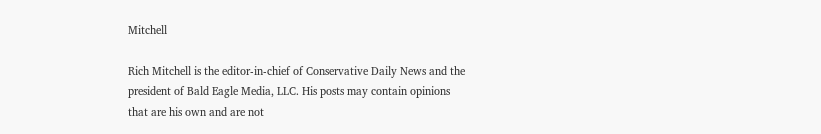Mitchell

Rich Mitchell is the editor-in-chief of Conservative Daily News and the president of Bald Eagle Media, LLC. His posts may contain opinions that are his own and are not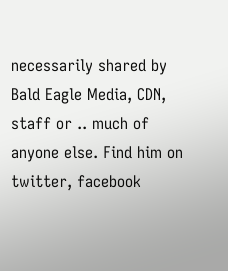necessarily shared by Bald Eagle Media, CDN, staff or .. much of anyone else. Find him on twitter, facebook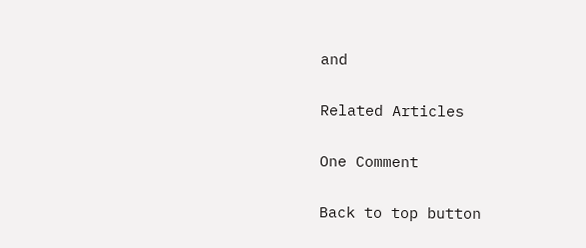and

Related Articles

One Comment

Back to top button